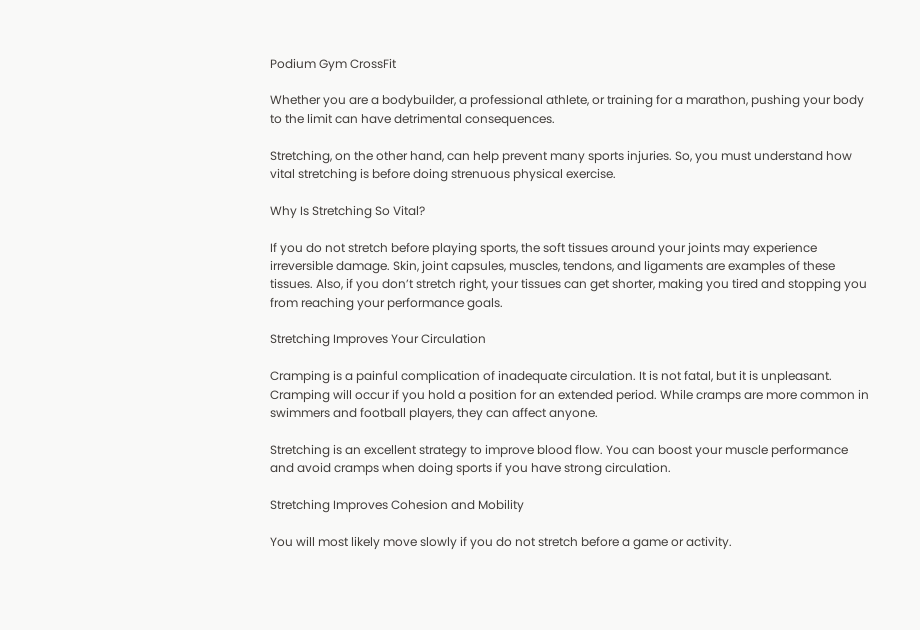Podium Gym CrossFit

Whether you are a bodybuilder, a professional athlete, or training for a marathon, pushing your body to the limit can have detrimental consequences.

Stretching, on the other hand, can help prevent many sports injuries. So, you must understand how vital stretching is before doing strenuous physical exercise.

Why Is Stretching So Vital?

If you do not stretch before playing sports, the soft tissues around your joints may experience irreversible damage. Skin, joint capsules, muscles, tendons, and ligaments are examples of these tissues. Also, if you don’t stretch right, your tissues can get shorter, making you tired and stopping you from reaching your performance goals.

Stretching Improves Your Circulation

Cramping is a painful complication of inadequate circulation. It is not fatal, but it is unpleasant. Cramping will occur if you hold a position for an extended period. While cramps are more common in swimmers and football players, they can affect anyone.

Stretching is an excellent strategy to improve blood flow. You can boost your muscle performance and avoid cramps when doing sports if you have strong circulation.

Stretching Improves Cohesion and Mobility

You will most likely move slowly if you do not stretch before a game or activity.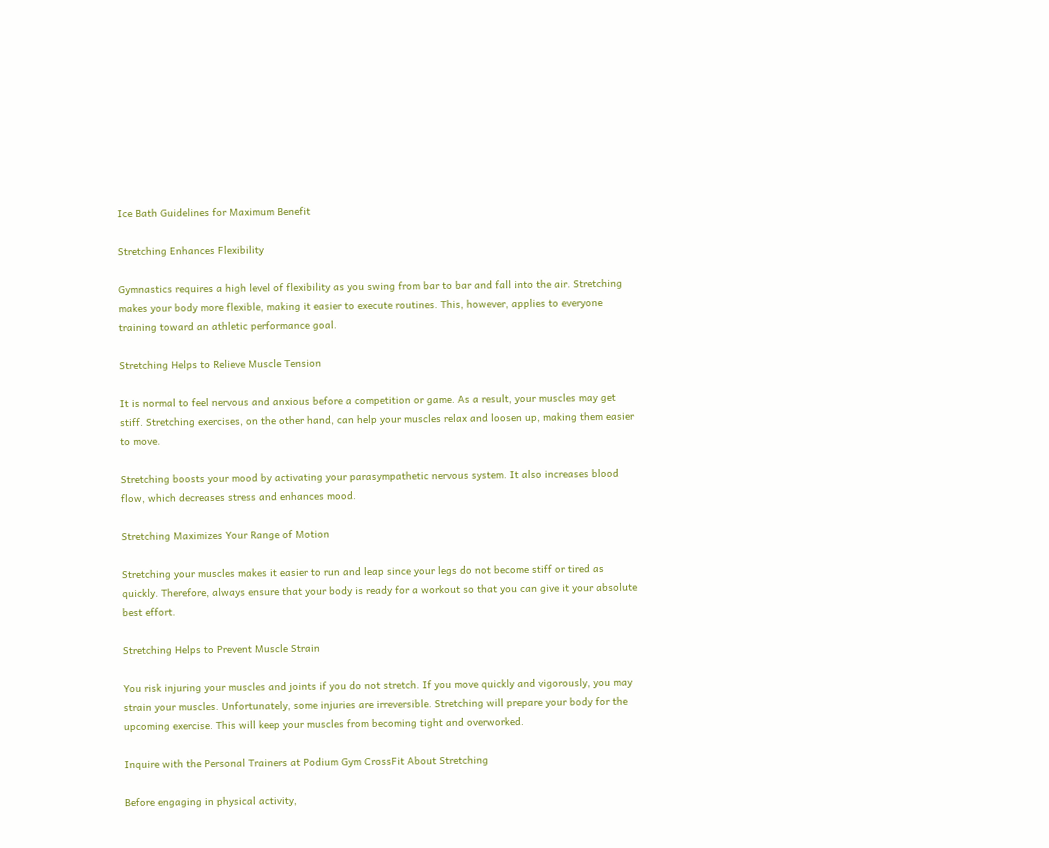Ice Bath Guidelines for Maximum Benefit

Stretching Enhances Flexibility

Gymnastics requires a high level of flexibility as you swing from bar to bar and fall into the air. Stretching makes your body more flexible, making it easier to execute routines. This, however, applies to everyone training toward an athletic performance goal.

Stretching Helps to Relieve Muscle Tension

It is normal to feel nervous and anxious before a competition or game. As a result, your muscles may get stiff. Stretching exercises, on the other hand, can help your muscles relax and loosen up, making them easier to move.

Stretching boosts your mood by activating your parasympathetic nervous system. It also increases blood flow, which decreases stress and enhances mood.

Stretching Maximizes Your Range of Motion

Stretching your muscles makes it easier to run and leap since your legs do not become stiff or tired as quickly. Therefore, always ensure that your body is ready for a workout so that you can give it your absolute best effort.

Stretching Helps to Prevent Muscle Strain

You risk injuring your muscles and joints if you do not stretch. If you move quickly and vigorously, you may strain your muscles. Unfortunately, some injuries are irreversible. Stretching will prepare your body for the upcoming exercise. This will keep your muscles from becoming tight and overworked.

Inquire with the Personal Trainers at Podium Gym CrossFit About Stretching

Before engaging in physical activity,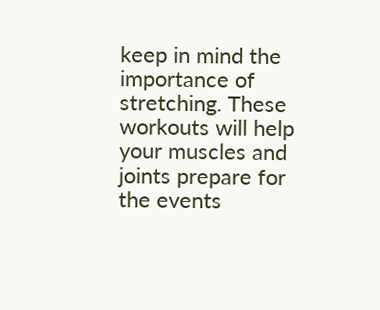keep in mind the importance of stretching. These workouts will help your muscles and joints prepare for the events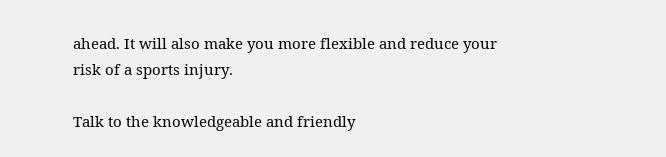ahead. It will also make you more flexible and reduce your risk of a sports injury.

Talk to the knowledgeable and friendly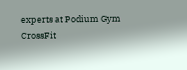experts at Podium Gym CrossFit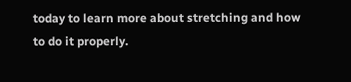today to learn more about stretching and how to do it properly.